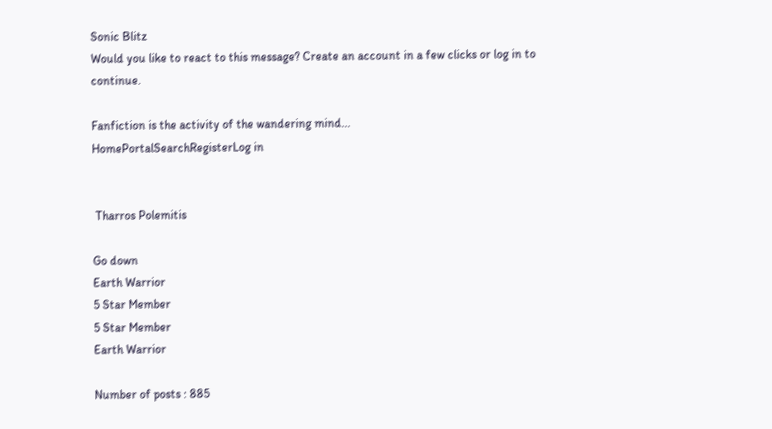Sonic Blitz
Would you like to react to this message? Create an account in a few clicks or log in to continue.

Fanfiction is the activity of the wandering mind...
HomePortalSearchRegisterLog in


 Tharros Polemitis

Go down
Earth Warrior
5 Star Member
5 Star Member
Earth Warrior

Number of posts : 885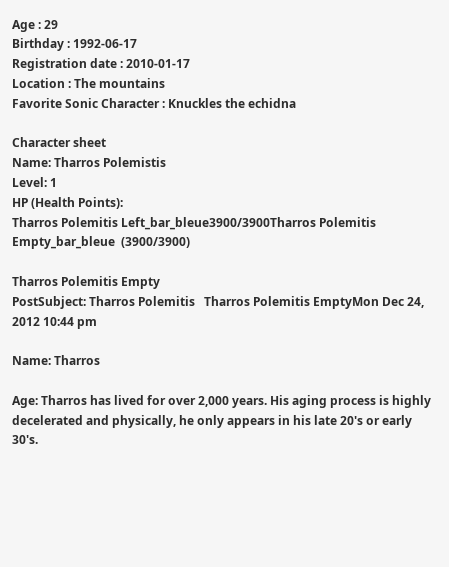Age : 29
Birthday : 1992-06-17
Registration date : 2010-01-17
Location : The mountains
Favorite Sonic Character : Knuckles the echidna

Character sheet
Name: Tharros Polemistis
Level: 1
HP (Health Points):
Tharros Polemitis Left_bar_bleue3900/3900Tharros Polemitis Empty_bar_bleue  (3900/3900)

Tharros Polemitis Empty
PostSubject: Tharros Polemitis   Tharros Polemitis EmptyMon Dec 24, 2012 10:44 pm

Name: Tharros

Age: Tharros has lived for over 2,000 years. His aging process is highly decelerated and physically, he only appears in his late 20's or early 30's.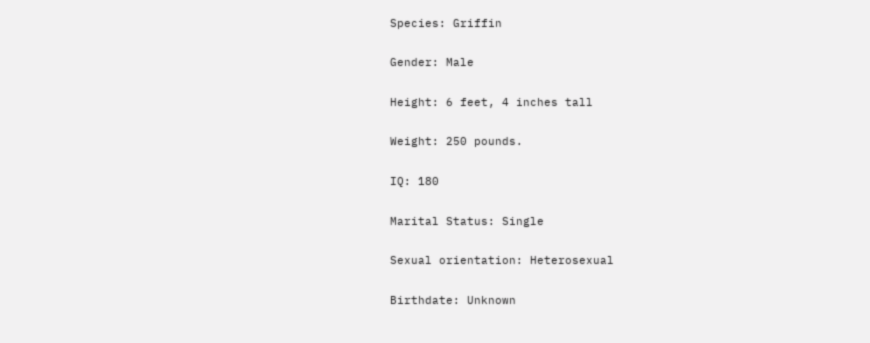Species: Griffin

Gender: Male

Height: 6 feet, 4 inches tall

Weight: 250 pounds.

IQ: 180

Marital Status: Single

Sexual orientation: Heterosexual

Birthdate: Unknown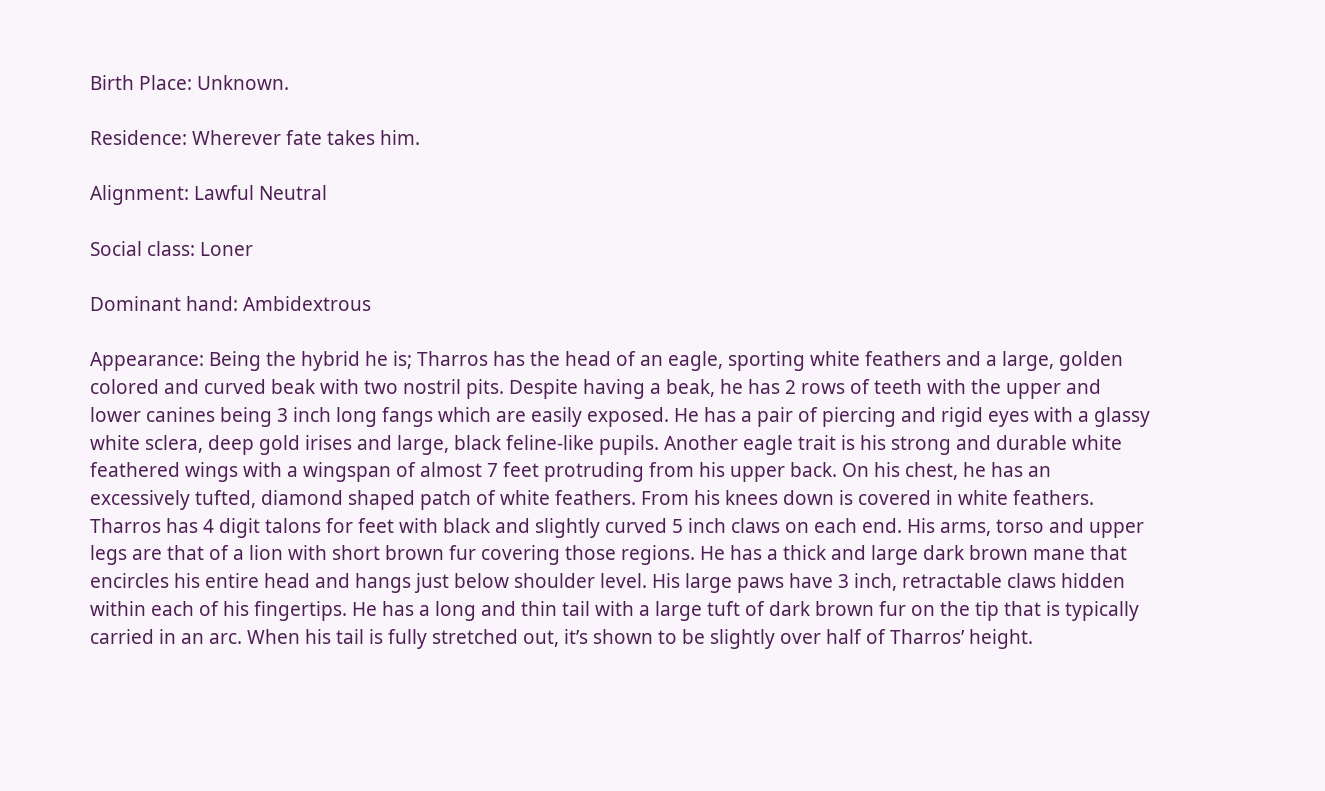Birth Place: Unknown.

Residence: Wherever fate takes him.

Alignment: Lawful Neutral

Social class: Loner

Dominant hand: Ambidextrous

Appearance: Being the hybrid he is; Tharros has the head of an eagle, sporting white feathers and a large, golden colored and curved beak with two nostril pits. Despite having a beak, he has 2 rows of teeth with the upper and lower canines being 3 inch long fangs which are easily exposed. He has a pair of piercing and rigid eyes with a glassy white sclera, deep gold irises and large, black feline-like pupils. Another eagle trait is his strong and durable white feathered wings with a wingspan of almost 7 feet protruding from his upper back. On his chest, he has an excessively tufted, diamond shaped patch of white feathers. From his knees down is covered in white feathers. Tharros has 4 digit talons for feet with black and slightly curved 5 inch claws on each end. His arms, torso and upper legs are that of a lion with short brown fur covering those regions. He has a thick and large dark brown mane that encircles his entire head and hangs just below shoulder level. His large paws have 3 inch, retractable claws hidden within each of his fingertips. He has a long and thin tail with a large tuft of dark brown fur on the tip that is typically carried in an arc. When his tail is fully stretched out, it’s shown to be slightly over half of Tharros’ height.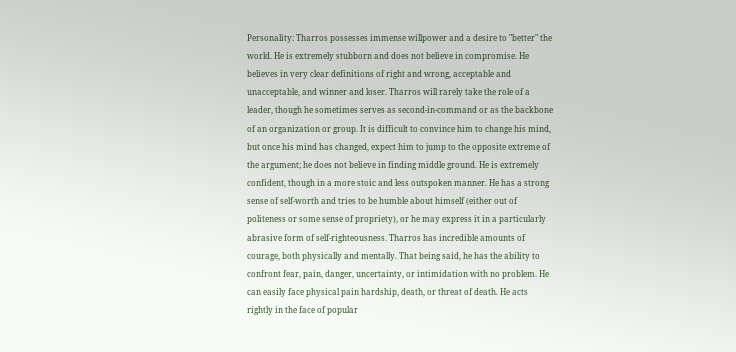Personality: Tharros possesses immense willpower and a desire to "better" the world. He is extremely stubborn and does not believe in compromise. He believes in very clear definitions of right and wrong, acceptable and unacceptable, and winner and loser. Tharros will rarely take the role of a leader, though he sometimes serves as second-in-command or as the backbone of an organization or group. It is difficult to convince him to change his mind, but once his mind has changed, expect him to jump to the opposite extreme of the argument; he does not believe in finding middle ground. He is extremely confident, though in a more stoic and less outspoken manner. He has a strong sense of self-worth and tries to be humble about himself (either out of politeness or some sense of propriety), or he may express it in a particularly abrasive form of self-righteousness. Tharros has incredible amounts of courage, both physically and mentally. That being said, he has the ability to confront fear, pain, danger, uncertainty, or intimidation with no problem. He can easily face physical pain hardship, death, or threat of death. He acts rightly in the face of popular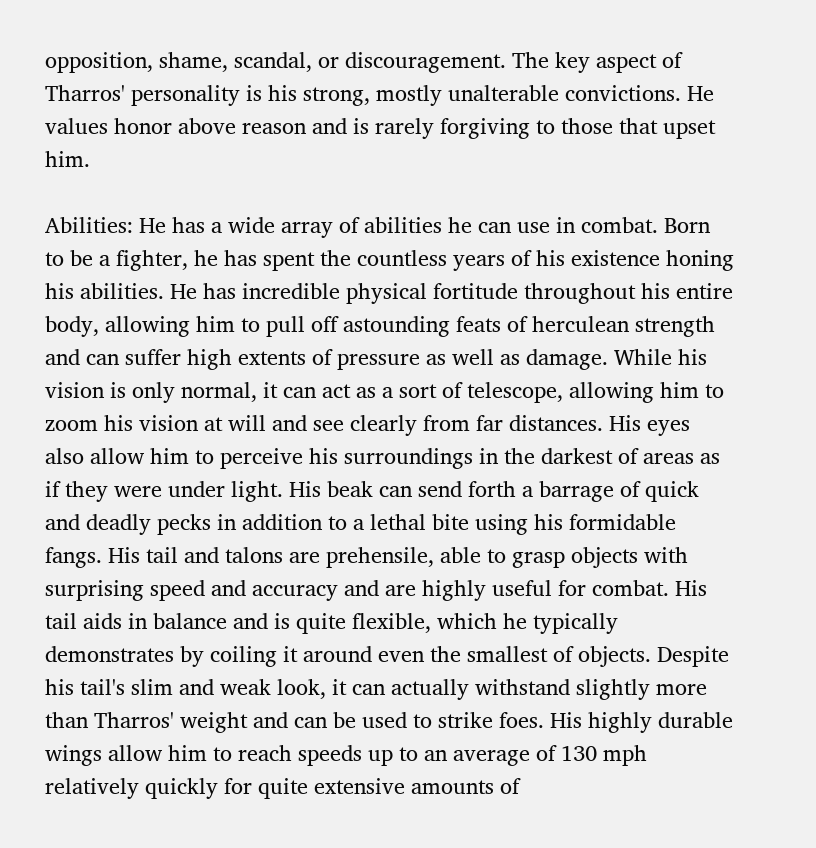opposition, shame, scandal, or discouragement. The key aspect of Tharros' personality is his strong, mostly unalterable convictions. He values honor above reason and is rarely forgiving to those that upset him.

Abilities: He has a wide array of abilities he can use in combat. Born to be a fighter, he has spent the countless years of his existence honing his abilities. He has incredible physical fortitude throughout his entire body, allowing him to pull off astounding feats of herculean strength and can suffer high extents of pressure as well as damage. While his vision is only normal, it can act as a sort of telescope, allowing him to zoom his vision at will and see clearly from far distances. His eyes also allow him to perceive his surroundings in the darkest of areas as if they were under light. His beak can send forth a barrage of quick and deadly pecks in addition to a lethal bite using his formidable fangs. His tail and talons are prehensile, able to grasp objects with surprising speed and accuracy and are highly useful for combat. His tail aids in balance and is quite flexible, which he typically demonstrates by coiling it around even the smallest of objects. Despite his tail's slim and weak look, it can actually withstand slightly more than Tharros' weight and can be used to strike foes. His highly durable wings allow him to reach speeds up to an average of 130 mph relatively quickly for quite extensive amounts of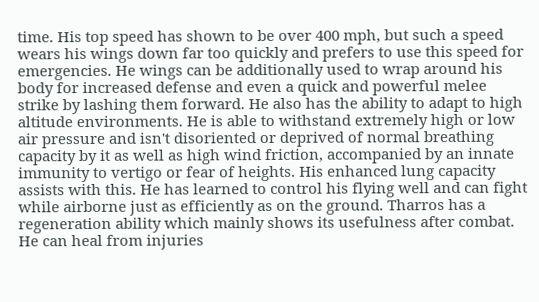time. His top speed has shown to be over 400 mph, but such a speed wears his wings down far too quickly and prefers to use this speed for emergencies. He wings can be additionally used to wrap around his body for increased defense and even a quick and powerful melee strike by lashing them forward. He also has the ability to adapt to high altitude environments. He is able to withstand extremely high or low air pressure and isn't disoriented or deprived of normal breathing capacity by it as well as high wind friction, accompanied by an innate immunity to vertigo or fear of heights. His enhanced lung capacity assists with this. He has learned to control his flying well and can fight while airborne just as efficiently as on the ground. Tharros has a regeneration ability which mainly shows its usefulness after combat. He can heal from injuries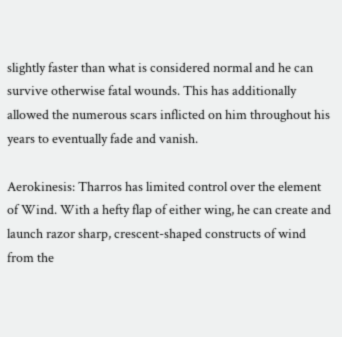slightly faster than what is considered normal and he can survive otherwise fatal wounds. This has additionally allowed the numerous scars inflicted on him throughout his years to eventually fade and vanish.

Aerokinesis: Tharros has limited control over the element of Wind. With a hefty flap of either wing, he can create and launch razor sharp, crescent-shaped constructs of wind from the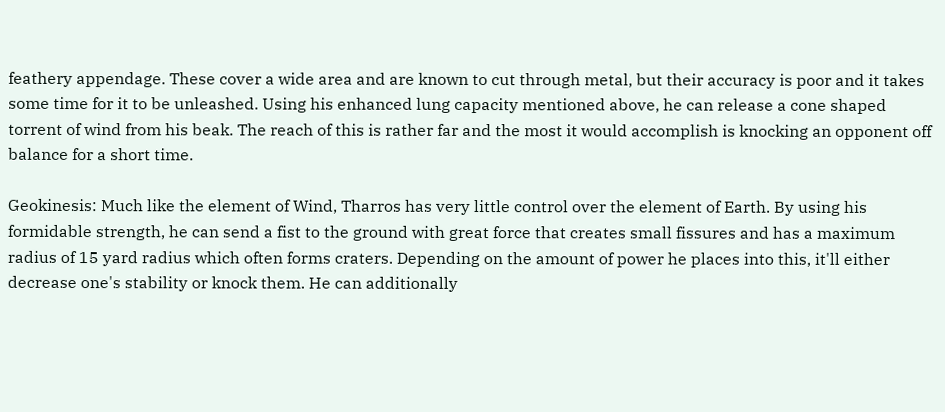feathery appendage. These cover a wide area and are known to cut through metal, but their accuracy is poor and it takes some time for it to be unleashed. Using his enhanced lung capacity mentioned above, he can release a cone shaped torrent of wind from his beak. The reach of this is rather far and the most it would accomplish is knocking an opponent off balance for a short time.

Geokinesis: Much like the element of Wind, Tharros has very little control over the element of Earth. By using his formidable strength, he can send a fist to the ground with great force that creates small fissures and has a maximum radius of 15 yard radius which often forms craters. Depending on the amount of power he places into this, it'll either decrease one's stability or knock them. He can additionally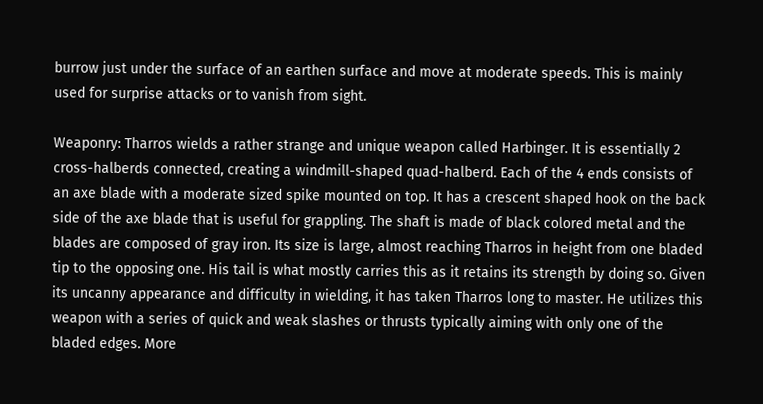burrow just under the surface of an earthen surface and move at moderate speeds. This is mainly used for surprise attacks or to vanish from sight.

Weaponry: Tharros wields a rather strange and unique weapon called Harbinger. It is essentially 2 cross-halberds connected, creating a windmill-shaped quad-halberd. Each of the 4 ends consists of an axe blade with a moderate sized spike mounted on top. It has a crescent shaped hook on the back side of the axe blade that is useful for grappling. The shaft is made of black colored metal and the blades are composed of gray iron. Its size is large, almost reaching Tharros in height from one bladed tip to the opposing one. His tail is what mostly carries this as it retains its strength by doing so. Given its uncanny appearance and difficulty in wielding, it has taken Tharros long to master. He utilizes this weapon with a series of quick and weak slashes or thrusts typically aiming with only one of the bladed edges. More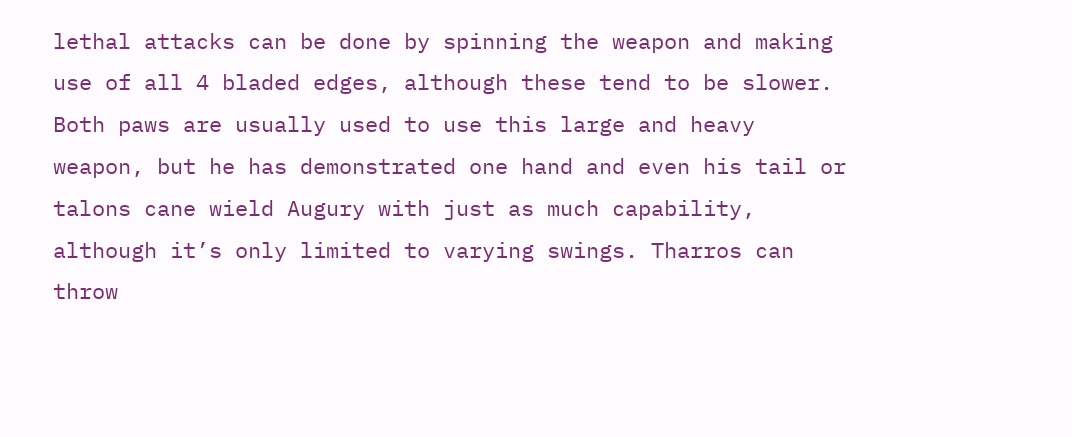lethal attacks can be done by spinning the weapon and making use of all 4 bladed edges, although these tend to be slower. Both paws are usually used to use this large and heavy weapon, but he has demonstrated one hand and even his tail or talons cane wield Augury with just as much capability, although it’s only limited to varying swings. Tharros can throw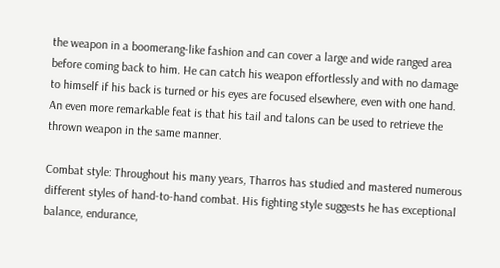the weapon in a boomerang-like fashion and can cover a large and wide ranged area before coming back to him. He can catch his weapon effortlessly and with no damage to himself if his back is turned or his eyes are focused elsewhere, even with one hand. An even more remarkable feat is that his tail and talons can be used to retrieve the thrown weapon in the same manner.

Combat style: Throughout his many years, Tharros has studied and mastered numerous different styles of hand-to-hand combat. His fighting style suggests he has exceptional balance, endurance,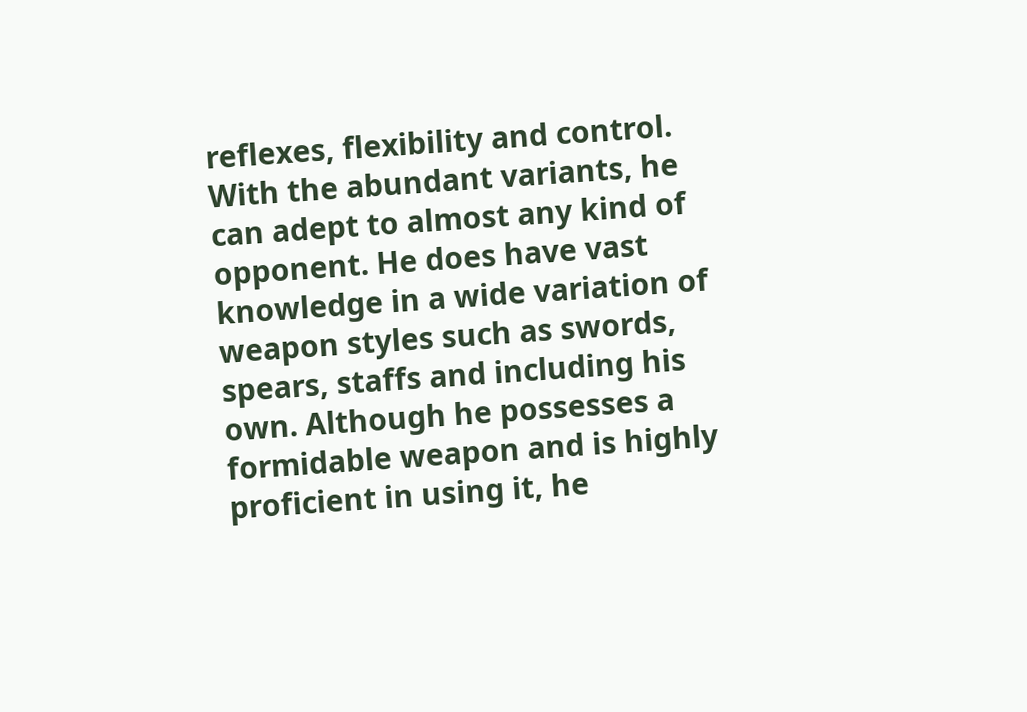reflexes, flexibility and control. With the abundant variants, he can adept to almost any kind of opponent. He does have vast knowledge in a wide variation of weapon styles such as swords, spears, staffs and including his own. Although he possesses a formidable weapon and is highly proficient in using it, he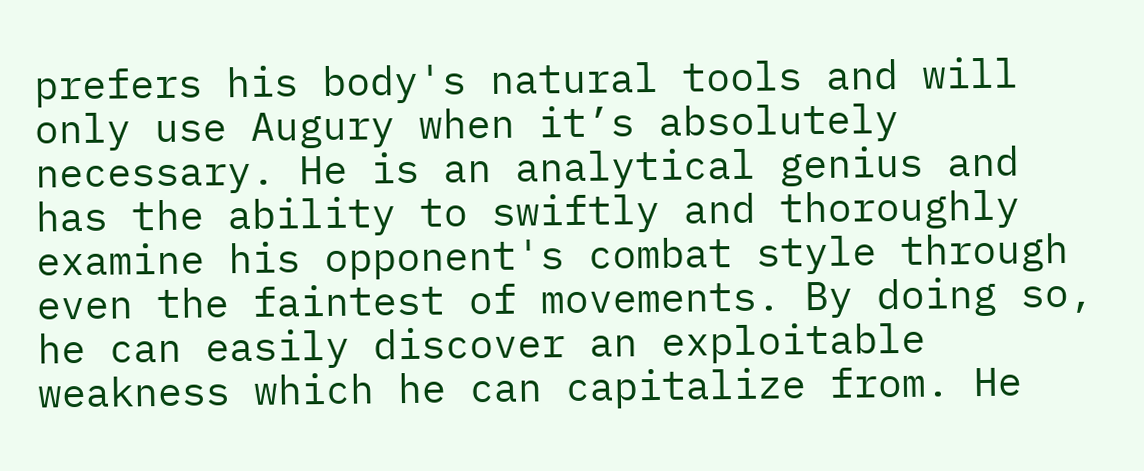prefers his body's natural tools and will only use Augury when it’s absolutely necessary. He is an analytical genius and has the ability to swiftly and thoroughly examine his opponent's combat style through even the faintest of movements. By doing so, he can easily discover an exploitable weakness which he can capitalize from. He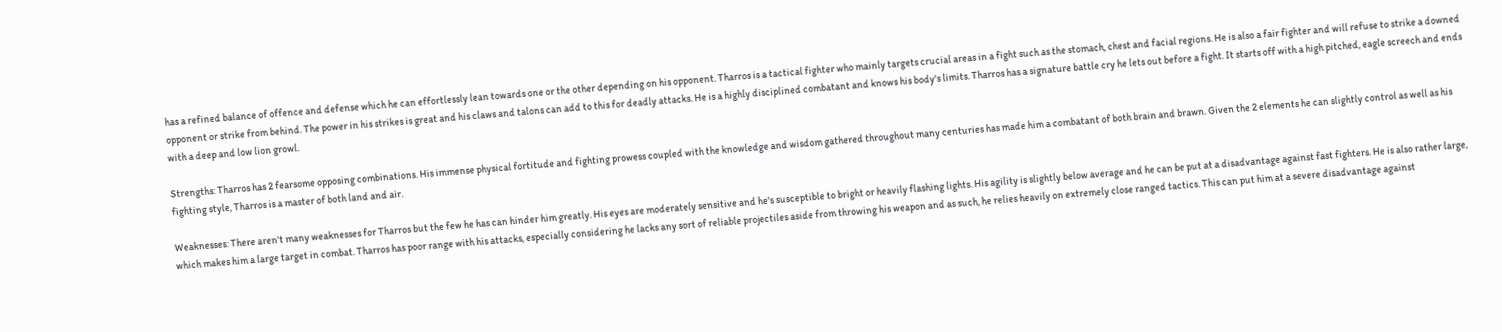has a refined balance of offence and defense which he can effortlessly lean towards one or the other depending on his opponent. Tharros is a tactical fighter who mainly targets crucial areas in a fight such as the stomach, chest and facial regions. He is also a fair fighter and will refuse to strike a downed opponent or strike from behind. The power in his strikes is great and his claws and talons can add to this for deadly attacks. He is a highly disciplined combatant and knows his body's limits. Tharros has a signature battle cry he lets out before a fight. It starts off with a high pitched, eagle screech and ends with a deep and low lion growl.

Strengths: Tharros has 2 fearsome opposing combinations. His immense physical fortitude and fighting prowess coupled with the knowledge and wisdom gathered throughout many centuries has made him a combatant of both brain and brawn. Given the 2 elements he can slightly control as well as his fighting style, Tharros is a master of both land and air.

Weaknesses: There aren't many weaknesses for Tharros but the few he has can hinder him greatly. His eyes are moderately sensitive and he's susceptible to bright or heavily flashing lights. His agility is slightly below average and he can be put at a disadvantage against fast fighters. He is also rather large, which makes him a large target in combat. Tharros has poor range with his attacks, especially considering he lacks any sort of reliable projectiles aside from throwing his weapon and as such, he relies heavily on extremely close ranged tactics. This can put him at a severe disadvantage against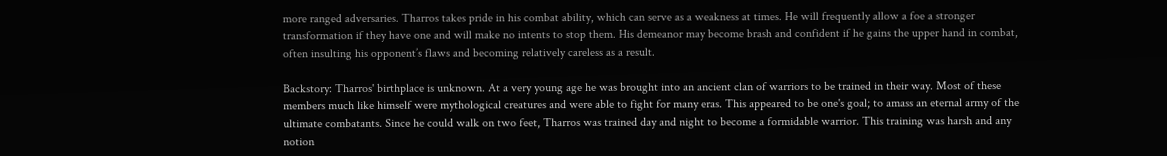more ranged adversaries. Tharros takes pride in his combat ability, which can serve as a weakness at times. He will frequently allow a foe a stronger transformation if they have one and will make no intents to stop them. His demeanor may become brash and confident if he gains the upper hand in combat, often insulting his opponent’s flaws and becoming relatively careless as a result.

Backstory: Tharros' birthplace is unknown. At a very young age he was brought into an ancient clan of warriors to be trained in their way. Most of these members much like himself were mythological creatures and were able to fight for many eras. This appeared to be one's goal; to amass an eternal army of the ultimate combatants. Since he could walk on two feet, Tharros was trained day and night to become a formidable warrior. This training was harsh and any notion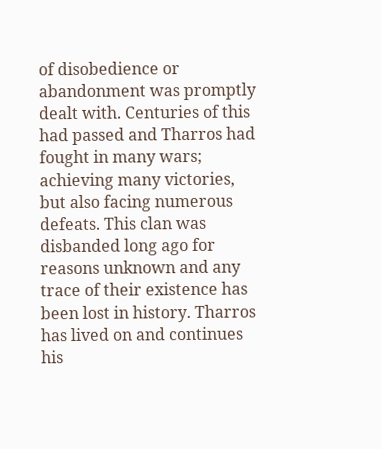of disobedience or abandonment was promptly dealt with. Centuries of this had passed and Tharros had fought in many wars; achieving many victories, but also facing numerous defeats. This clan was disbanded long ago for reasons unknown and any trace of their existence has been lost in history. Tharros has lived on and continues his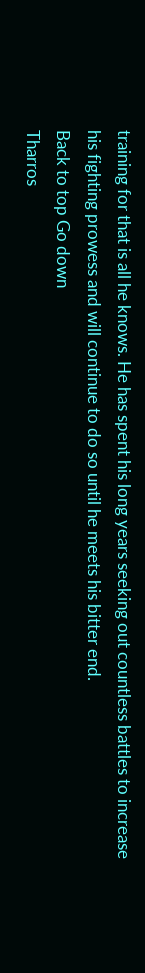training for that is all he knows. He has spent his long years seeking out countless battles to increase his fighting prowess and will continue to do so until he meets his bitter end.
Back to top Go down
Tharros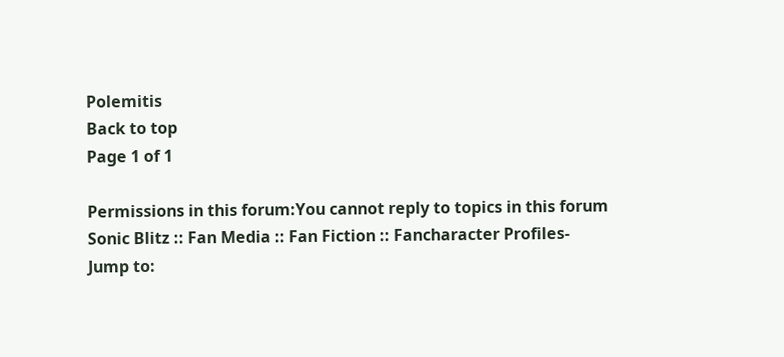Polemitis
Back to top
Page 1 of 1

Permissions in this forum:You cannot reply to topics in this forum
Sonic Blitz :: Fan Media :: Fan Fiction :: Fancharacter Profiles-
Jump to: